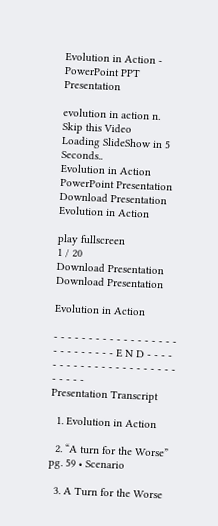Evolution in Action - PowerPoint PPT Presentation

evolution in action n.
Skip this Video
Loading SlideShow in 5 Seconds..
Evolution in Action PowerPoint Presentation
Download Presentation
Evolution in Action

play fullscreen
1 / 20
Download Presentation
Download Presentation

Evolution in Action

- - - - - - - - - - - - - - - - - - - - - - - - - - - E N D - - - - - - - - - - - - - - - - - - - - - - - - - - -
Presentation Transcript

  1. Evolution in Action

  2. “A turn for the Worse” pg. 59 • Scenario

  3. A Turn for the Worse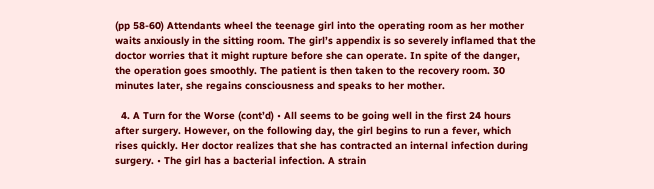(pp 58-60) Attendants wheel the teenage girl into the operating room as her mother waits anxiously in the sitting room. The girl’s appendix is so severely inflamed that the doctor worries that it might rupture before she can operate. In spite of the danger, the operation goes smoothly. The patient is then taken to the recovery room. 30 minutes later, she regains consciousness and speaks to her mother.

  4. A Turn for the Worse (cont’d) • All seems to be going well in the first 24 hours after surgery. However, on the following day, the girl begins to run a fever, which rises quickly. Her doctor realizes that she has contracted an internal infection during surgery. • The girl has a bacterial infection. A strain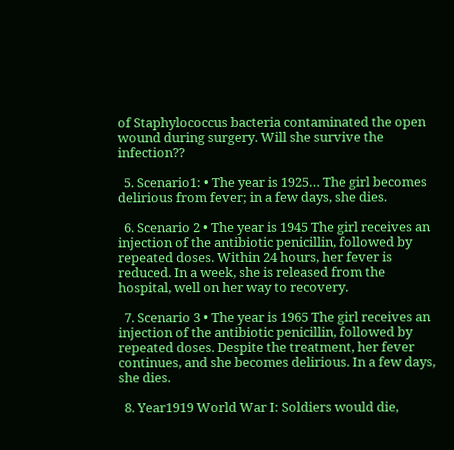of Staphylococcus bacteria contaminated the open wound during surgery. Will she survive the infection??

  5. Scenario1: • The year is 1925… The girl becomes delirious from fever; in a few days, she dies.

  6. Scenario 2 • The year is 1945 The girl receives an injection of the antibiotic penicillin, followed by repeated doses. Within 24 hours, her fever is reduced. In a week, she is released from the hospital, well on her way to recovery.

  7. Scenario 3 • The year is 1965 The girl receives an injection of the antibiotic penicillin, followed by repeated doses. Despite the treatment, her fever continues, and she becomes delirious. In a few days, she dies.

  8. Year1919 World War I: Soldiers would die,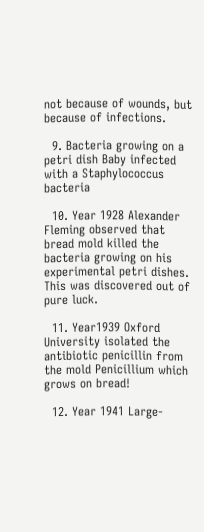not because of wounds, but because of infections.

  9. Bacteria growing on a petri dish Baby infected with a Staphylococcus bacteria

  10. Year 1928 Alexander Fleming observed that bread mold killed the bacteria growing on his experimental petri dishes. This was discovered out of pure luck.

  11. Year1939 Oxford University isolated the antibiotic penicillin from the mold Penicillium which grows on bread!

  12. Year 1941 Large-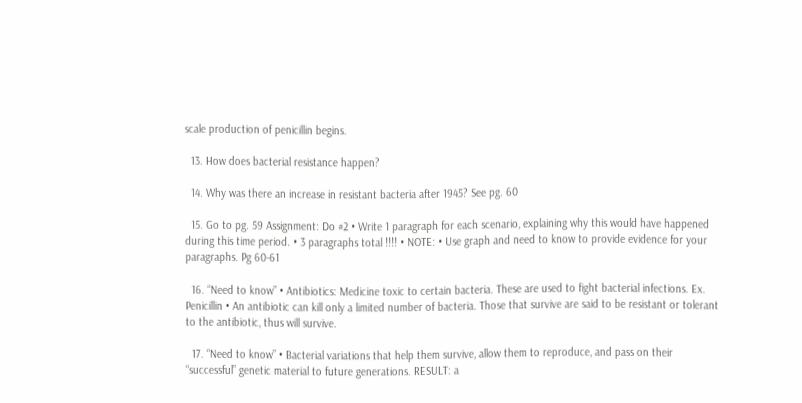scale production of penicillin begins.

  13. How does bacterial resistance happen?

  14. Why was there an increase in resistant bacteria after 1945? See pg. 60

  15. Go to pg. 59 Assignment: Do #2 • Write 1 paragraph for each scenario, explaining why this would have happened during this time period. • 3 paragraphs total !!!! • NOTE: • Use graph and need to know to provide evidence for your paragraphs. Pg 60-61

  16. “Need to know” • Antibiotics: Medicine toxic to certain bacteria. These are used to fight bacterial infections. Ex. Penicillin • An antibiotic can kill only a limited number of bacteria. Those that survive are said to be resistant or tolerant to the antibiotic, thus will survive.

  17. “Need to know” • Bacterial variations that help them survive, allow them to reproduce, and pass on their “successful” genetic material to future generations. RESULT: a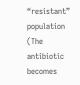“resistant” population (The antibiotic becomes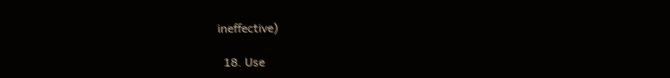ineffective)

  18. Use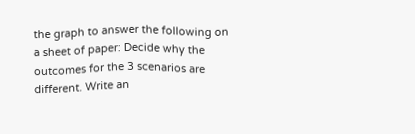the graph to answer the following on a sheet of paper: Decide why the outcomes for the 3 scenarios are different. Write an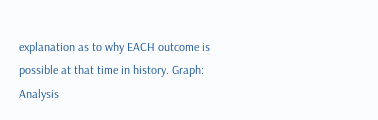explanation as to why EACH outcome is possible at that time in history. Graph: Analysis